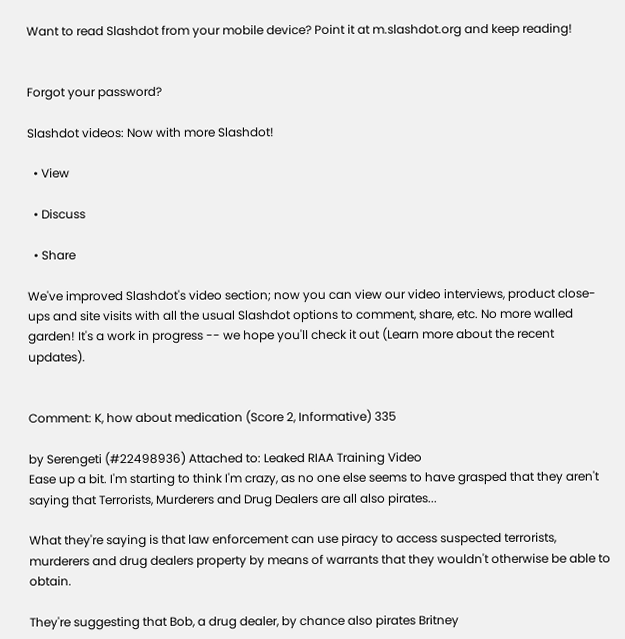Want to read Slashdot from your mobile device? Point it at m.slashdot.org and keep reading!


Forgot your password?

Slashdot videos: Now with more Slashdot!

  • View

  • Discuss

  • Share

We've improved Slashdot's video section; now you can view our video interviews, product close-ups and site visits with all the usual Slashdot options to comment, share, etc. No more walled garden! It's a work in progress -- we hope you'll check it out (Learn more about the recent updates).


Comment: K, how about medication (Score 2, Informative) 335

by Serengeti (#22498936) Attached to: Leaked RIAA Training Video
Ease up a bit. I'm starting to think I'm crazy, as no one else seems to have grasped that they aren't saying that Terrorists, Murderers and Drug Dealers are all also pirates...

What they're saying is that law enforcement can use piracy to access suspected terrorists, murderers and drug dealers property by means of warrants that they wouldn't otherwise be able to obtain.

They're suggesting that Bob, a drug dealer, by chance also pirates Britney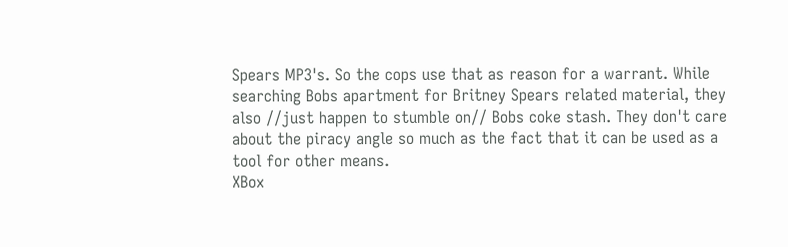Spears MP3's. So the cops use that as reason for a warrant. While searching Bobs apartment for Britney Spears related material, they also //just happen to stumble on// Bobs coke stash. They don't care about the piracy angle so much as the fact that it can be used as a tool for other means.
XBox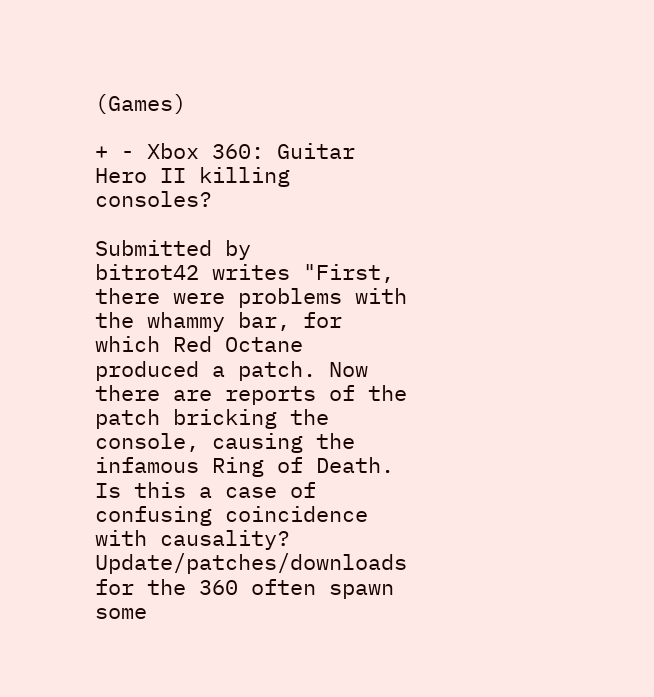(Games)

+ - Xbox 360: Guitar Hero II killing consoles?

Submitted by
bitrot42 writes "First, there were problems with the whammy bar, for which Red Octane produced a patch. Now there are reports of the patch bricking the console, causing the infamous Ring of Death. Is this a case of confusing coincidence with causality? Update/patches/downloads for the 360 often spawn some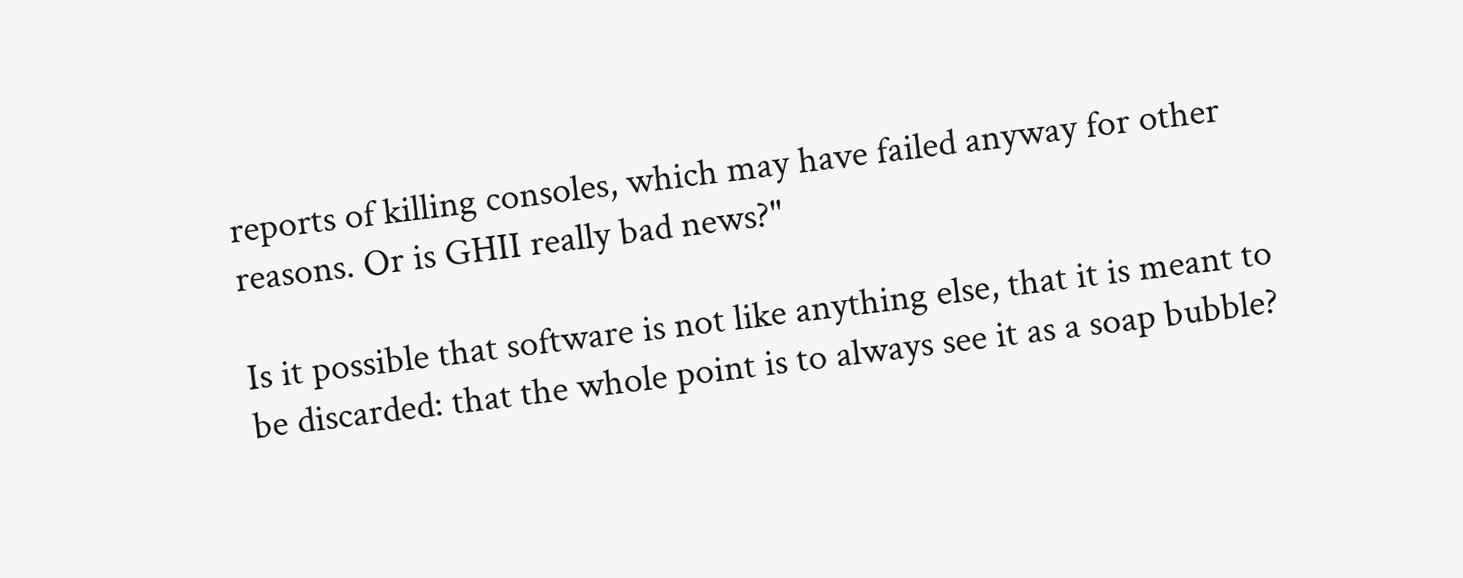reports of killing consoles, which may have failed anyway for other reasons. Or is GHII really bad news?"

Is it possible that software is not like anything else, that it is meant to be discarded: that the whole point is to always see it as a soap bubble?